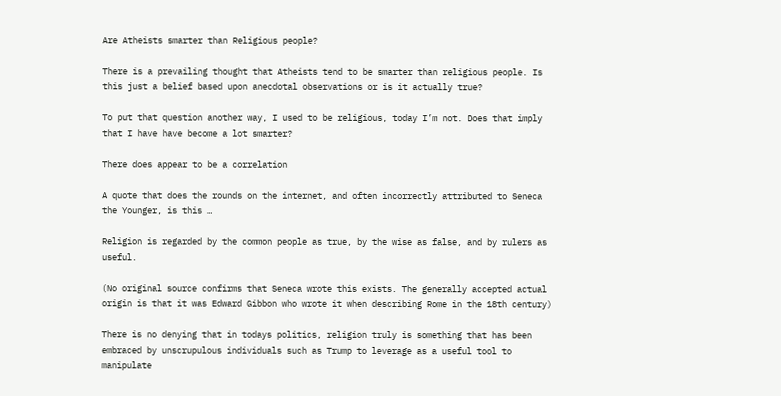Are Atheists smarter than Religious people?

There is a prevailing thought that Atheists tend to be smarter than religious people. Is this just a belief based upon anecdotal observations or is it actually true?

To put that question another way, I used to be religious, today I’m not. Does that imply that I have have become a lot smarter?

There does appear to be a correlation

A quote that does the rounds on the internet, and often incorrectly attributed to Seneca the Younger, is this …

Religion is regarded by the common people as true, by the wise as false, and by rulers as useful.

(No original source confirms that Seneca wrote this exists. The generally accepted actual origin is that it was Edward Gibbon who wrote it when describing Rome in the 18th century)

There is no denying that in todays politics, religion truly is something that has been embraced by unscrupulous individuals such as Trump to leverage as a useful tool to manipulate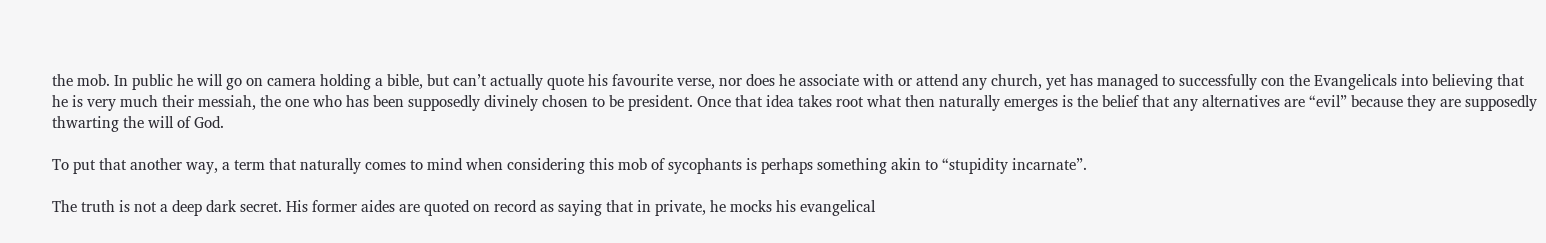the mob. In public he will go on camera holding a bible, but can’t actually quote his favourite verse, nor does he associate with or attend any church, yet has managed to successfully con the Evangelicals into believing that he is very much their messiah, the one who has been supposedly divinely chosen to be president. Once that idea takes root what then naturally emerges is the belief that any alternatives are “evil” because they are supposedly thwarting the will of God.

To put that another way, a term that naturally comes to mind when considering this mob of sycophants is perhaps something akin to “stupidity incarnate”.

The truth is not a deep dark secret. His former aides are quoted on record as saying that in private, he mocks his evangelical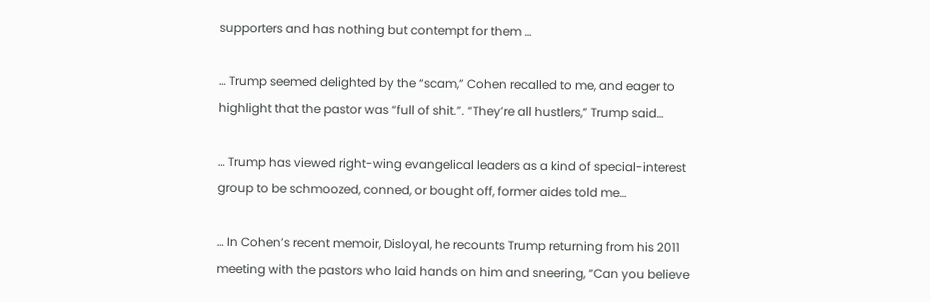supporters and has nothing but contempt for them …

… Trump seemed delighted by the “scam,” Cohen recalled to me, and eager to highlight that the pastor was “full of shit.”. “They’re all hustlers,” Trump said…

… Trump has viewed right-wing evangelical leaders as a kind of special-interest group to be schmoozed, conned, or bought off, former aides told me…

… In Cohen’s recent memoir, Disloyal, he recounts Trump returning from his 2011 meeting with the pastors who laid hands on him and sneering, “Can you believe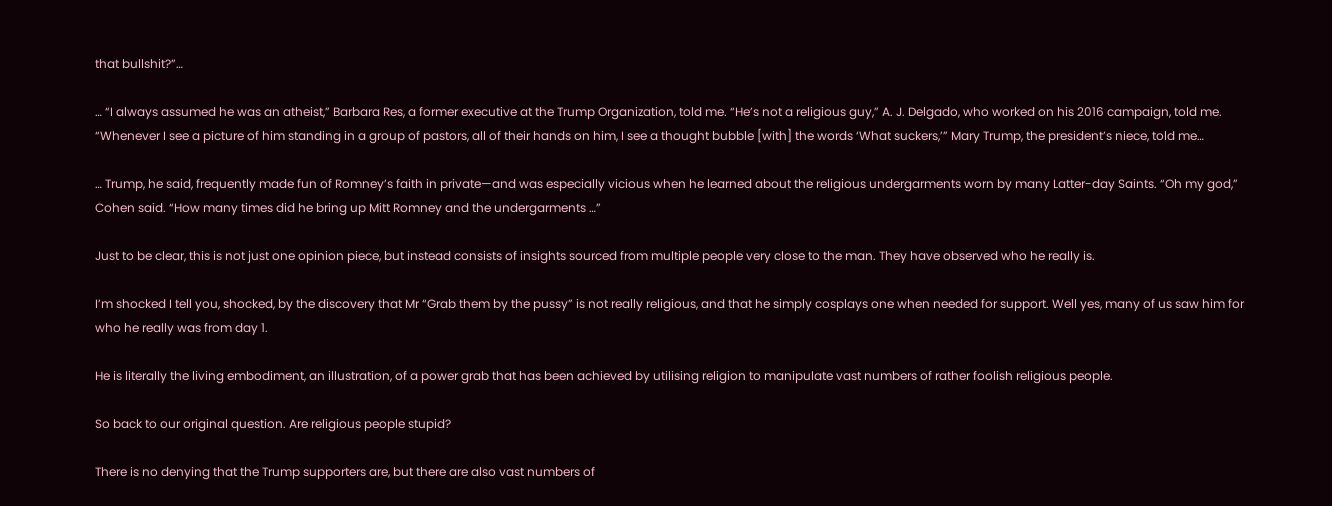that bullshit?”…

… “I always assumed he was an atheist,” Barbara Res, a former executive at the Trump Organization, told me. “He’s not a religious guy,” A. J. Delgado, who worked on his 2016 campaign, told me. “Whenever I see a picture of him standing in a group of pastors, all of their hands on him, I see a thought bubble [with] the words ‘What suckers,’” Mary Trump, the president’s niece, told me…

… Trump, he said, frequently made fun of Romney’s faith in private—and was especially vicious when he learned about the religious undergarments worn by many Latter-day Saints. “Oh my god,” Cohen said. “How many times did he bring up Mitt Romney and the undergarments …”

Just to be clear, this is not just one opinion piece, but instead consists of insights sourced from multiple people very close to the man. They have observed who he really is.

I’m shocked I tell you, shocked, by the discovery that Mr “Grab them by the pussy” is not really religious, and that he simply cosplays one when needed for support. Well yes, many of us saw him for who he really was from day 1.

He is literally the living embodiment, an illustration, of a power grab that has been achieved by utilising religion to manipulate vast numbers of rather foolish religious people.

So back to our original question. Are religious people stupid?

There is no denying that the Trump supporters are, but there are also vast numbers of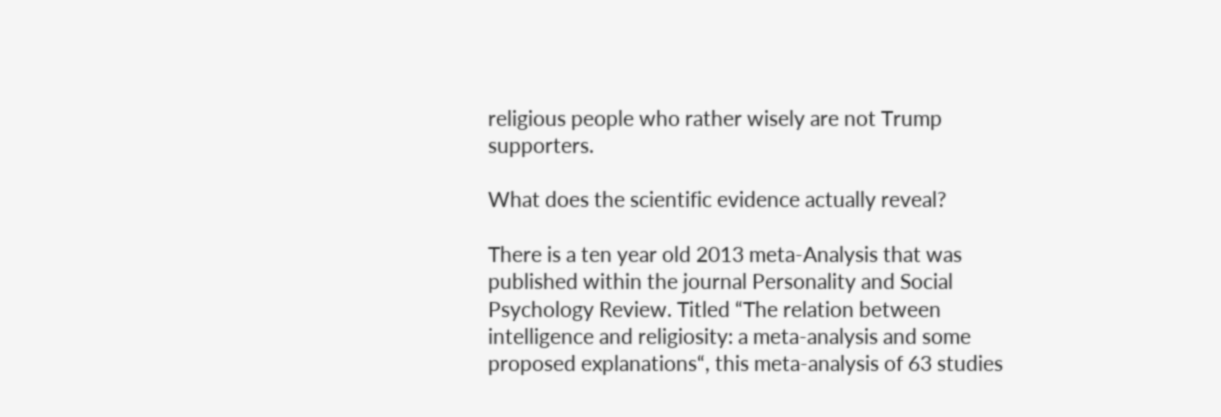religious people who rather wisely are not Trump supporters.

What does the scientific evidence actually reveal?

There is a ten year old 2013 meta-Analysis that was published within the journal Personality and Social Psychology Review. Titled “The relation between intelligence and religiosity: a meta-analysis and some proposed explanations“, this meta-analysis of 63 studies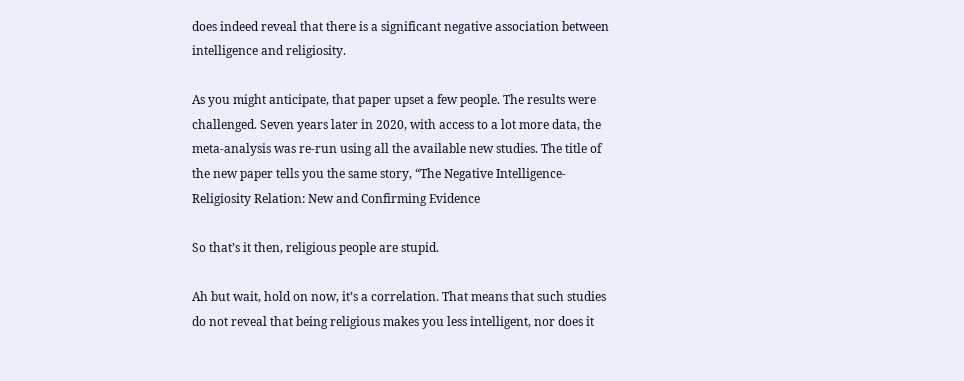does indeed reveal that there is a significant negative association between intelligence and religiosity.

As you might anticipate, that paper upset a few people. The results were challenged. Seven years later in 2020, with access to a lot more data, the meta-analysis was re-run using all the available new studies. The title of the new paper tells you the same story, “The Negative Intelligence-Religiosity Relation: New and Confirming Evidence

So that’s it then, religious people are stupid.

Ah but wait, hold on now, it’s a correlation. That means that such studies do not reveal that being religious makes you less intelligent, nor does it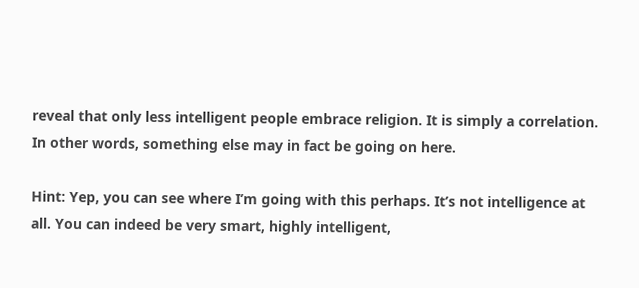reveal that only less intelligent people embrace religion. It is simply a correlation. In other words, something else may in fact be going on here.

Hint: Yep, you can see where I’m going with this perhaps. It’s not intelligence at all. You can indeed be very smart, highly intelligent,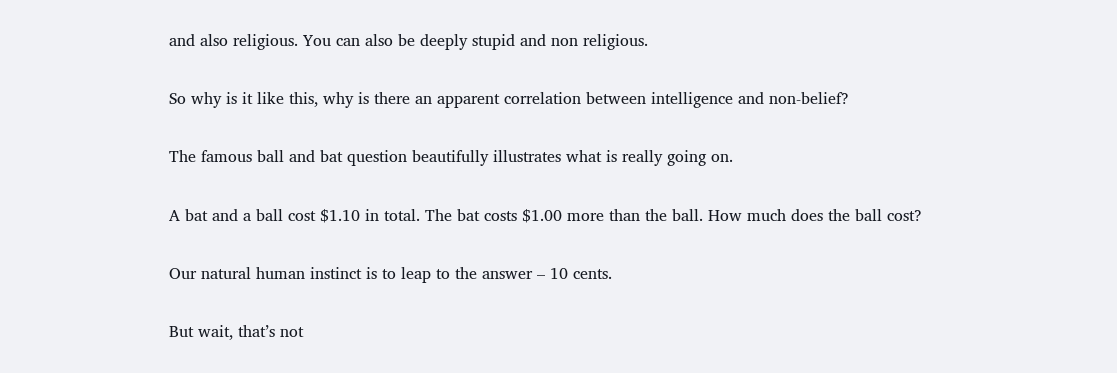and also religious. You can also be deeply stupid and non religious.

So why is it like this, why is there an apparent correlation between intelligence and non-belief?

The famous ball and bat question beautifully illustrates what is really going on.

A bat and a ball cost $1.10 in total. The bat costs $1.00 more than the ball. How much does the ball cost?

Our natural human instinct is to leap to the answer – 10 cents.

But wait, that’s not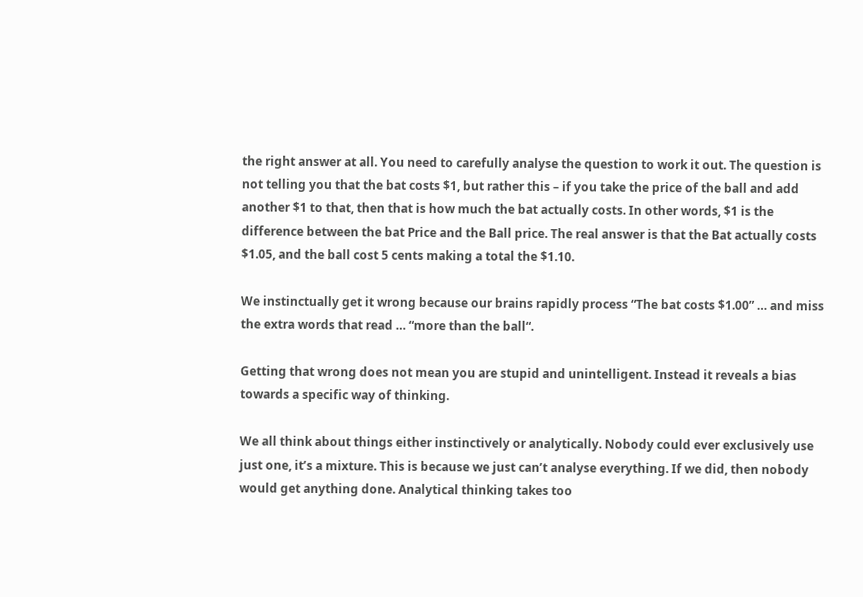the right answer at all. You need to carefully analyse the question to work it out. The question is not telling you that the bat costs $1, but rather this – if you take the price of the ball and add another $1 to that, then that is how much the bat actually costs. In other words, $1 is the difference between the bat Price and the Ball price. The real answer is that the Bat actually costs $1.05, and the ball cost 5 cents making a total the $1.10.

We instinctually get it wrong because our brains rapidly process “The bat costs $1.00” … and miss the extra words that read … “more than the ball“.

Getting that wrong does not mean you are stupid and unintelligent. Instead it reveals a bias towards a specific way of thinking.

We all think about things either instinctively or analytically. Nobody could ever exclusively use just one, it’s a mixture. This is because we just can’t analyse everything. If we did, then nobody would get anything done. Analytical thinking takes too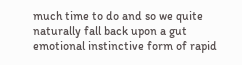much time to do and so we quite naturally fall back upon a gut emotional instinctive form of rapid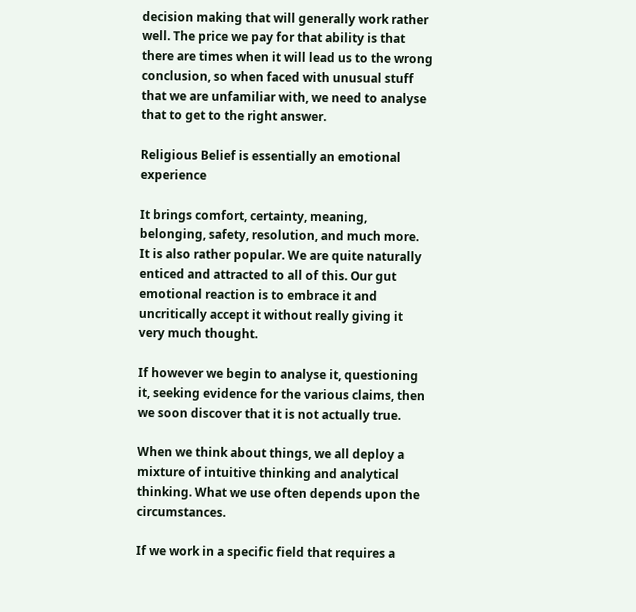decision making that will generally work rather well. The price we pay for that ability is that there are times when it will lead us to the wrong conclusion, so when faced with unusual stuff that we are unfamiliar with, we need to analyse that to get to the right answer.

Religious Belief is essentially an emotional experience

It brings comfort, certainty, meaning, belonging, safety, resolution, and much more. It is also rather popular. We are quite naturally enticed and attracted to all of this. Our gut emotional reaction is to embrace it and uncritically accept it without really giving it very much thought.

If however we begin to analyse it, questioning it, seeking evidence for the various claims, then we soon discover that it is not actually true.

When we think about things, we all deploy a mixture of intuitive thinking and analytical thinking. What we use often depends upon the circumstances.

If we work in a specific field that requires a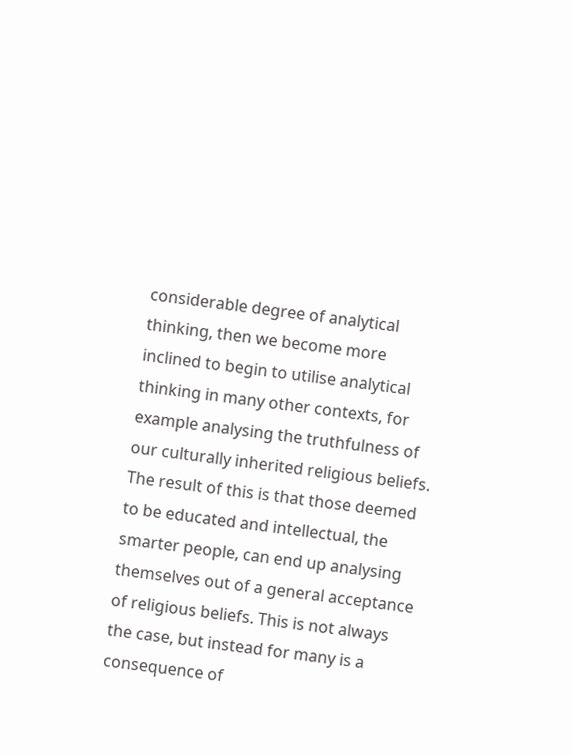considerable degree of analytical thinking, then we become more inclined to begin to utilise analytical thinking in many other contexts, for example analysing the truthfulness of our culturally inherited religious beliefs. The result of this is that those deemed to be educated and intellectual, the smarter people, can end up analysing themselves out of a general acceptance of religious beliefs. This is not always the case, but instead for many is a consequence of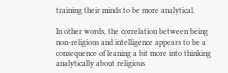training their minds to be more analytical.

In other words, the correlation between being non-religious and intelligence appears to be a consequence of leaning a bit more into thinking analytically about religious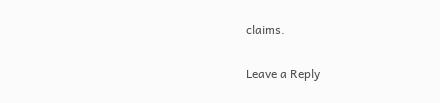claims.

Leave a Reply